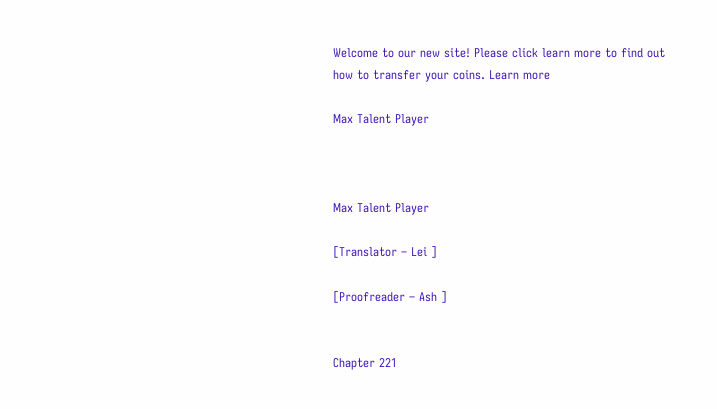Welcome to our new site! Please click learn more to find out how to transfer your coins. Learn more

Max Talent Player



Max Talent Player

[Translator – Lei ]

[Proofreader – Ash ]


Chapter 221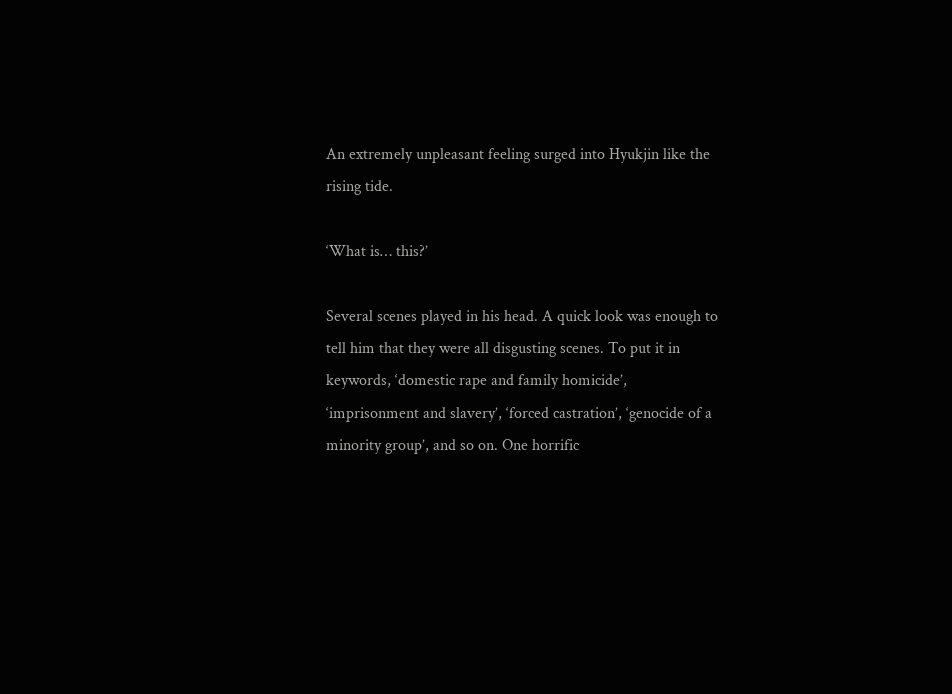An extremely unpleasant feeling surged into Hyukjin like the rising tide.

‘What is… this?’

Several scenes played in his head. A quick look was enough to tell him that they were all disgusting scenes. To put it in keywords, ‘domestic rape and family homicide’, ‘imprisonment and slavery’, ‘forced castration’, ‘genocide of a minority group’, and so on. One horrific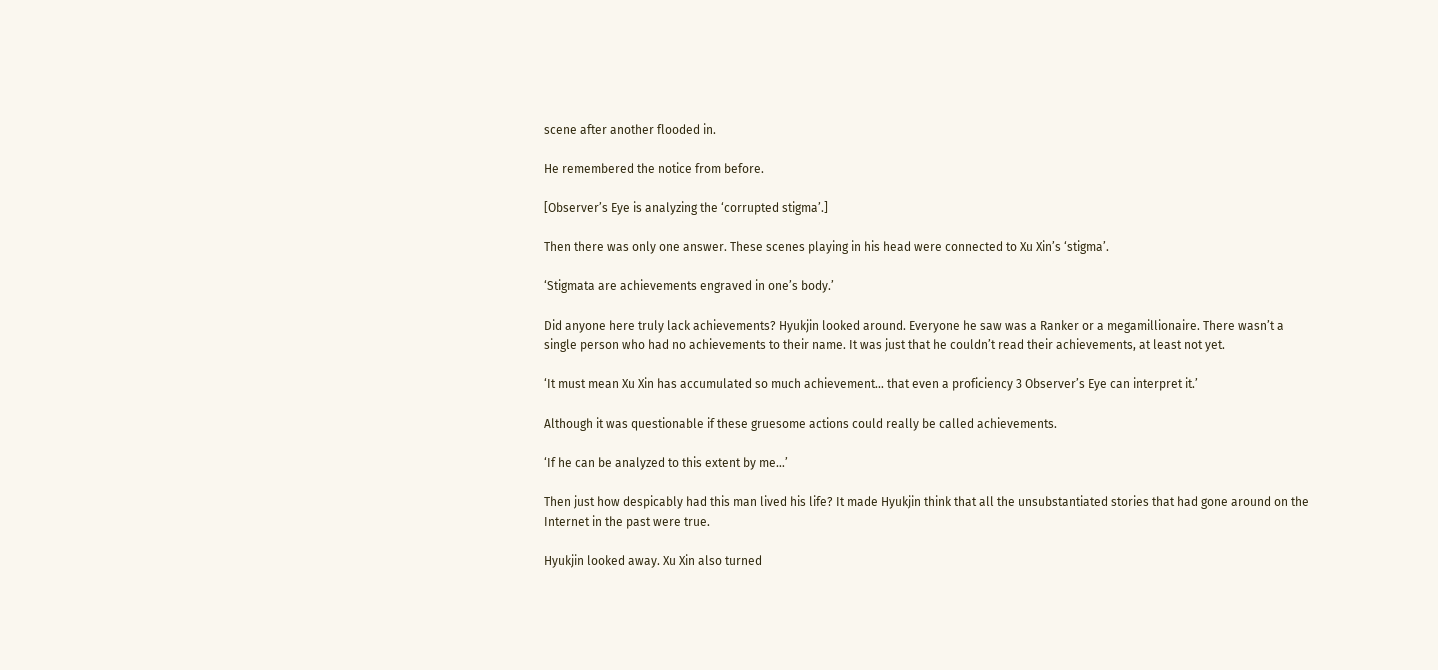scene after another flooded in.

He remembered the notice from before.

[Observer’s Eye is analyzing the ‘corrupted stigma’.]

Then there was only one answer. These scenes playing in his head were connected to Xu Xin’s ‘stigma’.

‘Stigmata are achievements engraved in one’s body.’

Did anyone here truly lack achievements? Hyukjin looked around. Everyone he saw was a Ranker or a megamillionaire. There wasn’t a single person who had no achievements to their name. It was just that he couldn’t read their achievements, at least not yet.

‘It must mean Xu Xin has accumulated so much achievement… that even a proficiency 3 Observer’s Eye can interpret it.’

Although it was questionable if these gruesome actions could really be called achievements.

‘If he can be analyzed to this extent by me…’

Then just how despicably had this man lived his life? It made Hyukjin think that all the unsubstantiated stories that had gone around on the Internet in the past were true.

Hyukjin looked away. Xu Xin also turned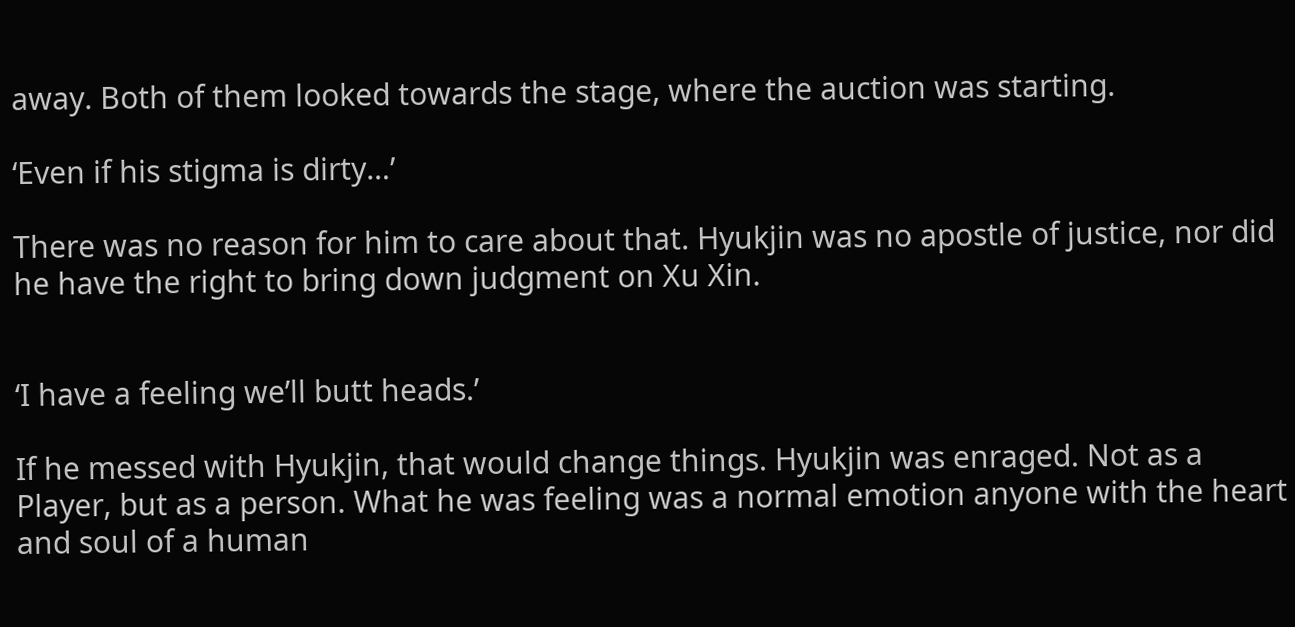away. Both of them looked towards the stage, where the auction was starting.

‘Even if his stigma is dirty…’

There was no reason for him to care about that. Hyukjin was no apostle of justice, nor did he have the right to bring down judgment on Xu Xin.


‘I have a feeling we’ll butt heads.’

If he messed with Hyukjin, that would change things. Hyukjin was enraged. Not as a Player, but as a person. What he was feeling was a normal emotion anyone with the heart and soul of a human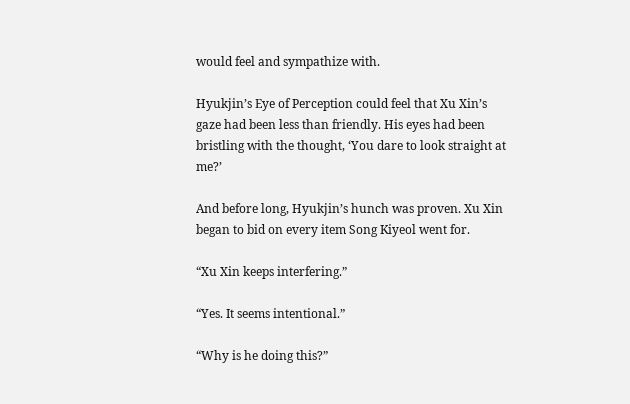would feel and sympathize with.

Hyukjin’s Eye of Perception could feel that Xu Xin’s gaze had been less than friendly. His eyes had been bristling with the thought, ‘You dare to look straight at me?’

And before long, Hyukjin’s hunch was proven. Xu Xin began to bid on every item Song Kiyeol went for.

“Xu Xin keeps interfering.”

“Yes. It seems intentional.”

“Why is he doing this?”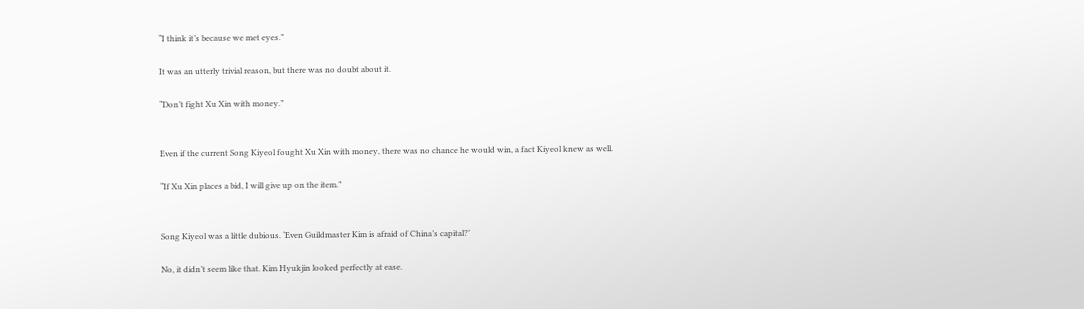“I think it’s because we met eyes.”

It was an utterly trivial reason, but there was no doubt about it.

“Don’t fight Xu Xin with money.”


Even if the current Song Kiyeol fought Xu Xin with money, there was no chance he would win, a fact Kiyeol knew as well.

“If Xu Xin places a bid, I will give up on the item.”


Song Kiyeol was a little dubious. ‘Even Guildmaster Kim is afraid of China’s capital?’

No, it didn’t seem like that. Kim Hyukjin looked perfectly at ease.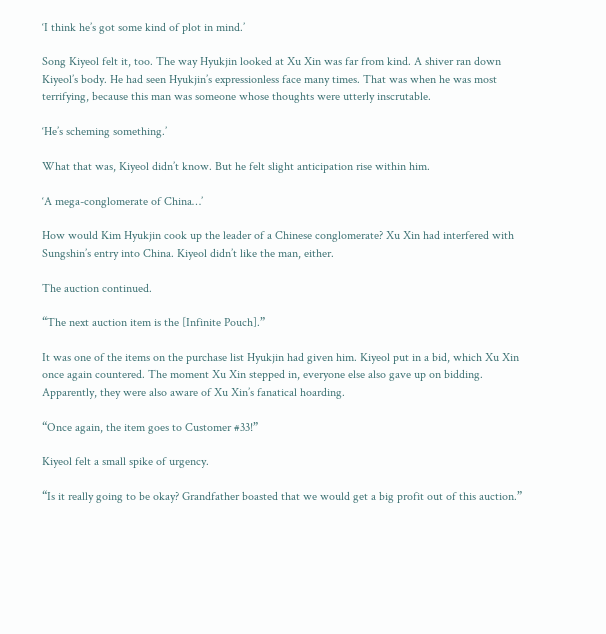‘I think he’s got some kind of plot in mind.’

Song Kiyeol felt it, too. The way Hyukjin looked at Xu Xin was far from kind. A shiver ran down Kiyeol’s body. He had seen Hyukjin’s expressionless face many times. That was when he was most terrifying, because this man was someone whose thoughts were utterly inscrutable.

‘He’s scheming something.’

What that was, Kiyeol didn’t know. But he felt slight anticipation rise within him.

‘A mega-conglomerate of China…’

How would Kim Hyukjin cook up the leader of a Chinese conglomerate? Xu Xin had interfered with Sungshin’s entry into China. Kiyeol didn’t like the man, either.

The auction continued.

“The next auction item is the [Infinite Pouch].”

It was one of the items on the purchase list Hyukjin had given him. Kiyeol put in a bid, which Xu Xin once again countered. The moment Xu Xin stepped in, everyone else also gave up on bidding. Apparently, they were also aware of Xu Xin’s fanatical hoarding.

“Once again, the item goes to Customer #33!”

Kiyeol felt a small spike of urgency.

“Is it really going to be okay? Grandfather boasted that we would get a big profit out of this auction.”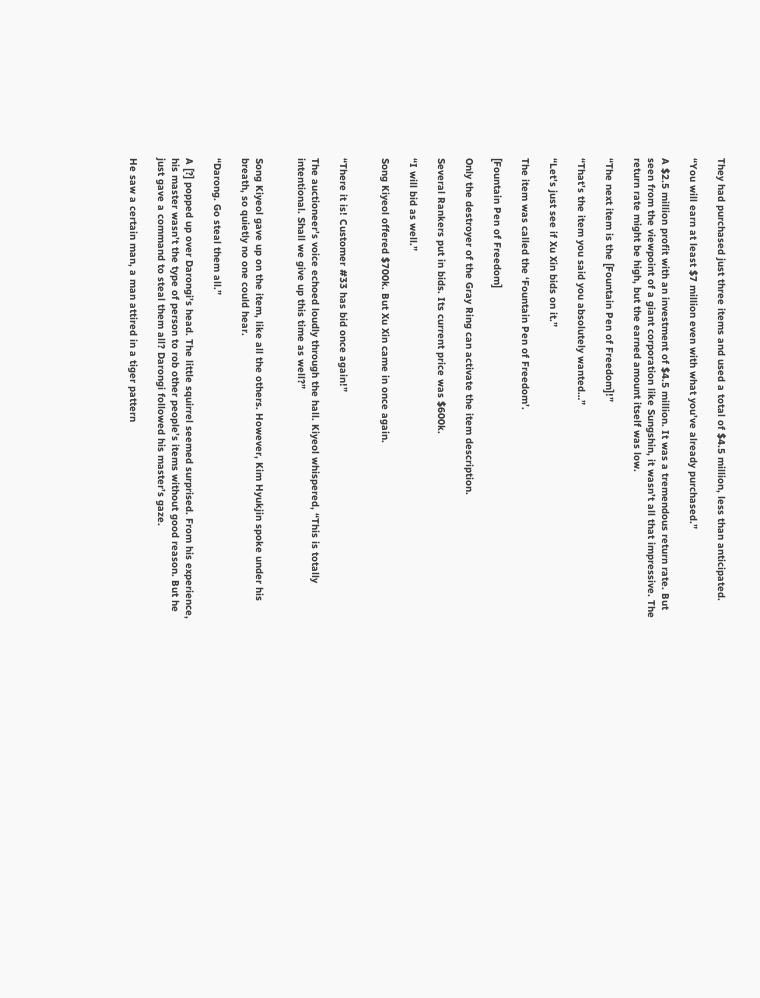They had purchased just three items and used a total of $4.5 million, less than anticipated.

“You will earn at least $7 million even with what you’ve already purchased.”

A $2.5 million profit with an investment of $4.5 million. It was a tremendous return rate. But seen from the viewpoint of a giant corporation like Sungshin, it wasn’t all that impressive. The return rate might be high, but the earned amount itself was low.

“The next item is the [Fountain Pen of Freedom]!”

“That’s the item you said you absolutely wanted…”

“Let’s just see if Xu Xin bids on it.”

The item was called the ‘Fountain Pen of Freedom’.

[Fountain Pen of Freedom]

Only the destroyer of the Gray Ring can activate the item description.

Several Rankers put in bids. Its current price was $600k.

“I will bid as well.”

Song Kiyeol offered $700k. But Xu Xin came in once again.


“There it is! Customer #33 has bid once again!”

The auctioneer’s voice echoed loudly through the hall. Kiyeol whispered, “This is totally intentional. Shall we give up this time as well?”


Song Kiyeol gave up on the item, like all the others. However, Kim Hyukjin spoke under his breath, so quietly no one could hear.

“Darong. Go steal them all.”

A [?] popped up over Darongi’s head. The little squirrel seemed surprised. From his experience, his master wasn’t the type of person to rob other people’s items without good reason. But he just gave a command to steal them all? Darongi followed his master’s gaze.

He saw a certain man, a man attired in a tiger pattern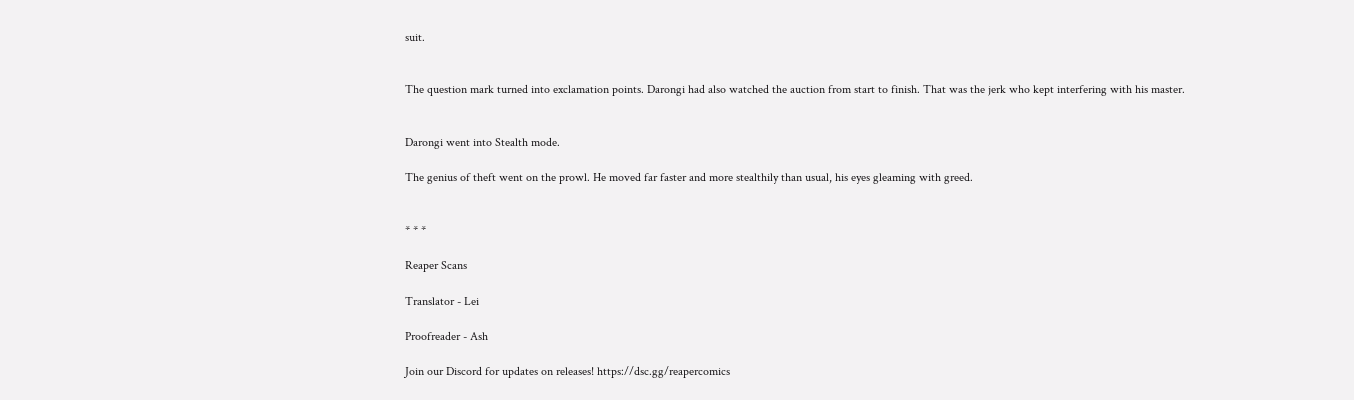suit.


The question mark turned into exclamation points. Darongi had also watched the auction from start to finish. That was the jerk who kept interfering with his master.


Darongi went into Stealth mode.

The genius of theft went on the prowl. He moved far faster and more stealthily than usual, his eyes gleaming with greed.


* * *

Reaper Scans

Translator - Lei

Proofreader - Ash

Join our Discord for updates on releases! https://dsc.gg/reapercomics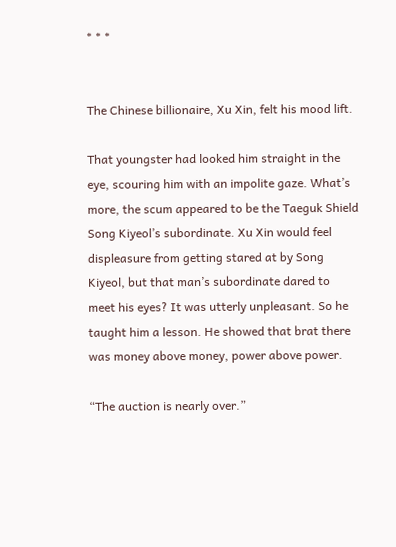* * *


The Chinese billionaire, Xu Xin, felt his mood lift.

That youngster had looked him straight in the eye, scouring him with an impolite gaze. What’s more, the scum appeared to be the Taeguk Shield Song Kiyeol’s subordinate. Xu Xin would feel displeasure from getting stared at by Song Kiyeol, but that man’s subordinate dared to meet his eyes? It was utterly unpleasant. So he taught him a lesson. He showed that brat there was money above money, power above power.

“The auction is nearly over.”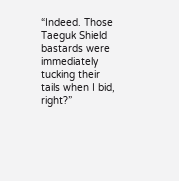“Indeed. Those Taeguk Shield bastards were immediately tucking their tails when I bid, right?”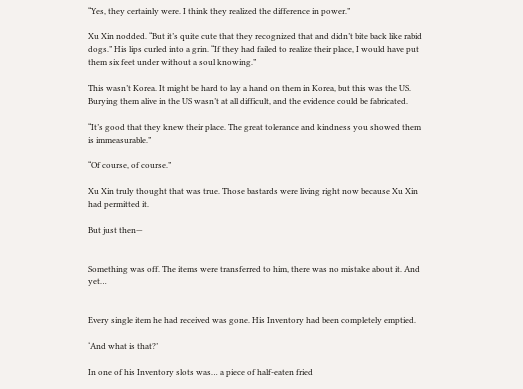“Yes, they certainly were. I think they realized the difference in power.”

Xu Xin nodded. “But it’s quite cute that they recognized that and didn’t bite back like rabid dogs.” His lips curled into a grin. “If they had failed to realize their place, I would have put them six feet under without a soul knowing.”

This wasn’t Korea. It might be hard to lay a hand on them in Korea, but this was the US. Burying them alive in the US wasn’t at all difficult, and the evidence could be fabricated.

“It’s good that they knew their place. The great tolerance and kindness you showed them is immeasurable.”

“Of course, of course.”

Xu Xin truly thought that was true. Those bastards were living right now because Xu Xin had permitted it.

But just then—


Something was off. The items were transferred to him, there was no mistake about it. And yet…


Every single item he had received was gone. His Inventory had been completely emptied.

‘And what is that?’

In one of his Inventory slots was… a piece of half-eaten fried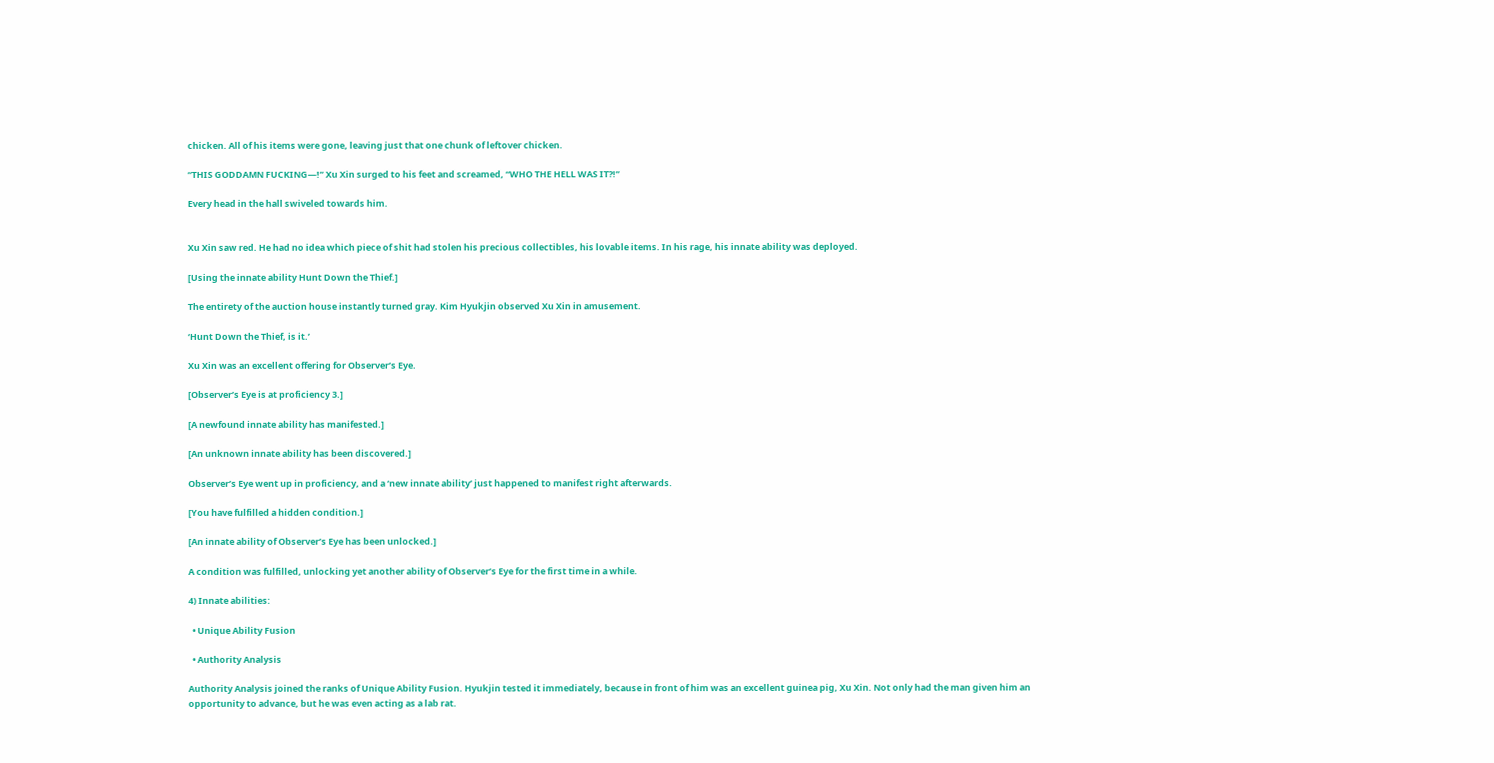chicken. All of his items were gone, leaving just that one chunk of leftover chicken.

“THIS GODDAMN FUCKING—!” Xu Xin surged to his feet and screamed, “WHO THE HELL WAS IT?!”

Every head in the hall swiveled towards him.


Xu Xin saw red. He had no idea which piece of shit had stolen his precious collectibles, his lovable items. In his rage, his innate ability was deployed.

[Using the innate ability Hunt Down the Thief.]

The entirety of the auction house instantly turned gray. Kim Hyukjin observed Xu Xin in amusement.

‘Hunt Down the Thief, is it.’

Xu Xin was an excellent offering for Observer’s Eye.

[Observer’s Eye is at proficiency 3.]

[A newfound innate ability has manifested.]

[An unknown innate ability has been discovered.]

Observer’s Eye went up in proficiency, and a ‘new innate ability’ just happened to manifest right afterwards.

[You have fulfilled a hidden condition.]

[An innate ability of Observer’s Eye has been unlocked.]

A condition was fulfilled, unlocking yet another ability of Observer’s Eye for the first time in a while.

4) Innate abilities:

  • Unique Ability Fusion

  • Authority Analysis

Authority Analysis joined the ranks of Unique Ability Fusion. Hyukjin tested it immediately, because in front of him was an excellent guinea pig, Xu Xin. Not only had the man given him an opportunity to advance, but he was even acting as a lab rat.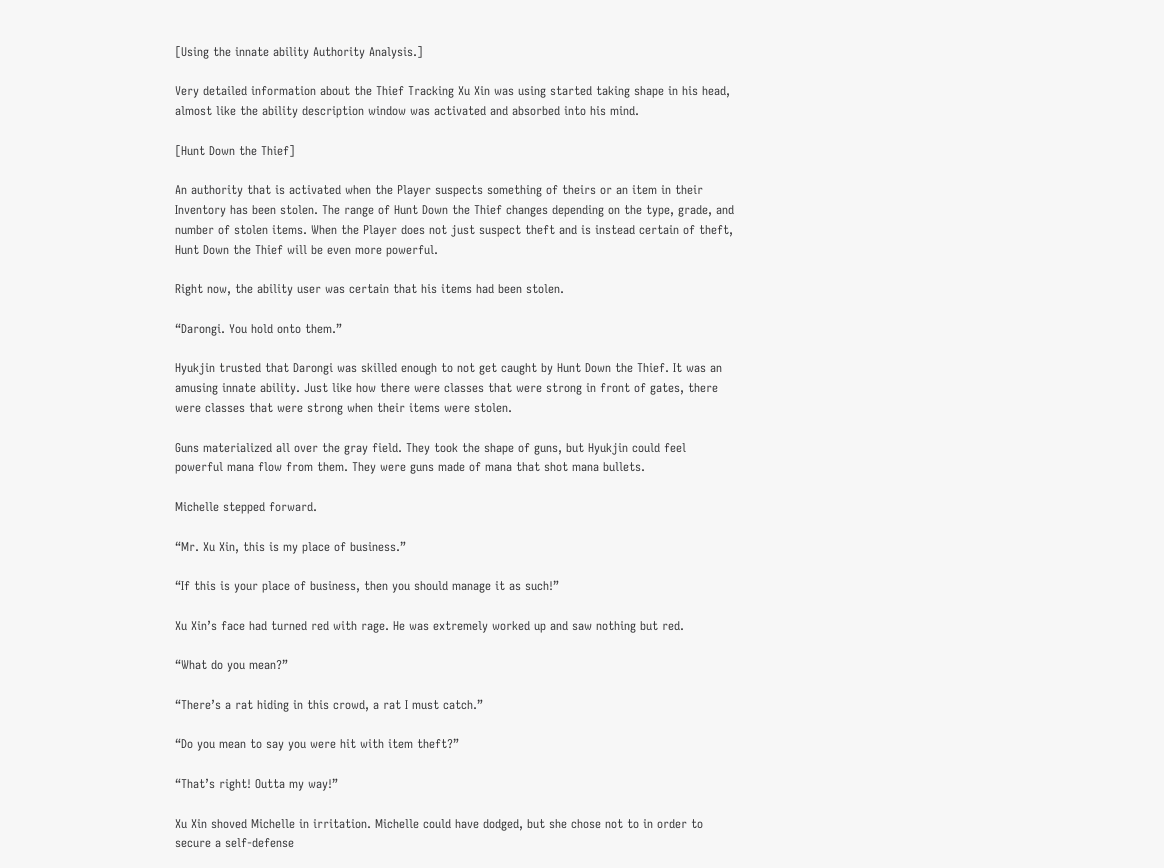[Using the innate ability Authority Analysis.]

Very detailed information about the Thief Tracking Xu Xin was using started taking shape in his head, almost like the ability description window was activated and absorbed into his mind.

[Hunt Down the Thief]

An authority that is activated when the Player suspects something of theirs or an item in their Inventory has been stolen. The range of Hunt Down the Thief changes depending on the type, grade, and number of stolen items. When the Player does not just suspect theft and is instead certain of theft, Hunt Down the Thief will be even more powerful.

Right now, the ability user was certain that his items had been stolen.

“Darongi. You hold onto them.”

Hyukjin trusted that Darongi was skilled enough to not get caught by Hunt Down the Thief. It was an amusing innate ability. Just like how there were classes that were strong in front of gates, there were classes that were strong when their items were stolen.

Guns materialized all over the gray field. They took the shape of guns, but Hyukjin could feel powerful mana flow from them. They were guns made of mana that shot mana bullets.

Michelle stepped forward.

“Mr. Xu Xin, this is my place of business.”

“If this is your place of business, then you should manage it as such!”

Xu Xin’s face had turned red with rage. He was extremely worked up and saw nothing but red.

“What do you mean?”

“There’s a rat hiding in this crowd, a rat I must catch.”

“Do you mean to say you were hit with item theft?”

“That’s right! Outta my way!”

Xu Xin shoved Michelle in irritation. Michelle could have dodged, but she chose not to in order to secure a self-defense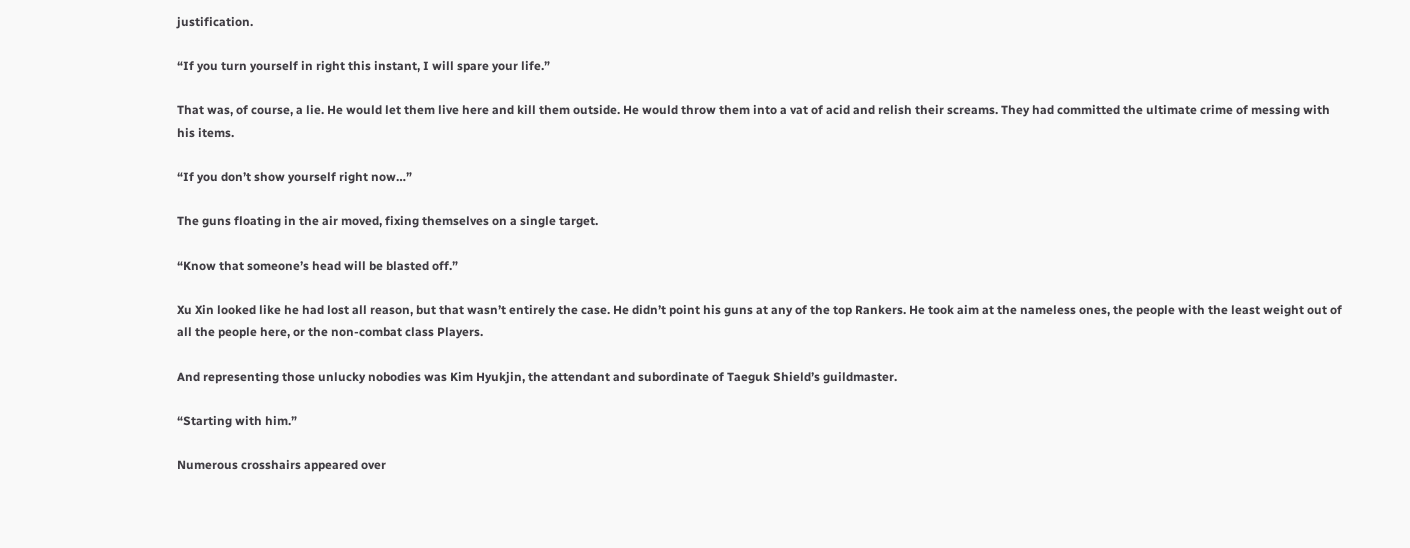justification.

“If you turn yourself in right this instant, I will spare your life.”

That was, of course, a lie. He would let them live here and kill them outside. He would throw them into a vat of acid and relish their screams. They had committed the ultimate crime of messing with his items.

“If you don’t show yourself right now…”

The guns floating in the air moved, fixing themselves on a single target.

“Know that someone’s head will be blasted off.”

Xu Xin looked like he had lost all reason, but that wasn’t entirely the case. He didn’t point his guns at any of the top Rankers. He took aim at the nameless ones, the people with the least weight out of all the people here, or the non-combat class Players.

And representing those unlucky nobodies was Kim Hyukjin, the attendant and subordinate of Taeguk Shield’s guildmaster.

“Starting with him.”

Numerous crosshairs appeared over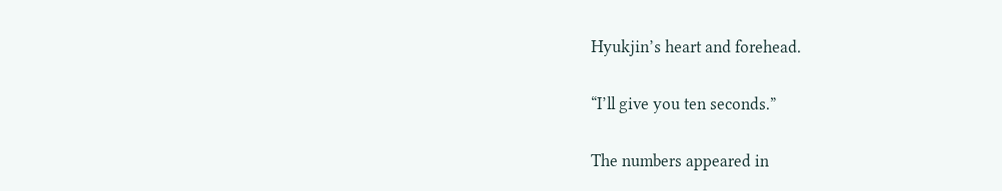Hyukjin’s heart and forehead.

“I’ll give you ten seconds.”

The numbers appeared in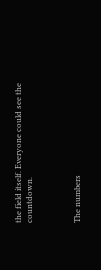the field itself. Everyone could see the countdown.



The numbers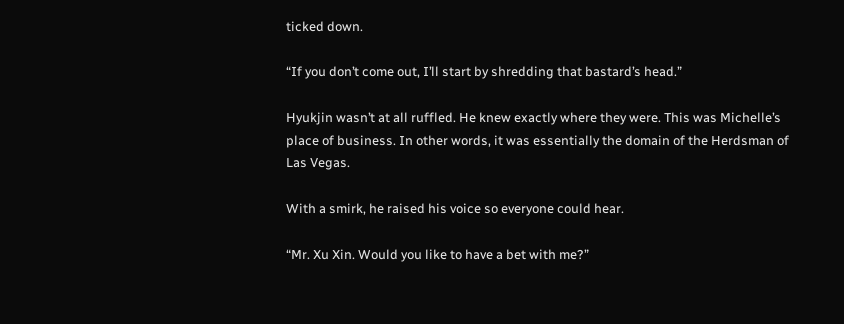ticked down.

“If you don’t come out, I’ll start by shredding that bastard’s head.”

Hyukjin wasn’t at all ruffled. He knew exactly where they were. This was Michelle’s place of business. In other words, it was essentially the domain of the Herdsman of Las Vegas.

With a smirk, he raised his voice so everyone could hear.

“Mr. Xu Xin. Would you like to have a bet with me?”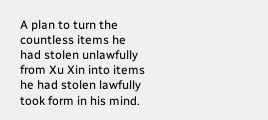A plan to turn the countless items he had stolen unlawfully from Xu Xin into items he had stolen lawfully took form in his mind.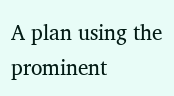A plan using the prominent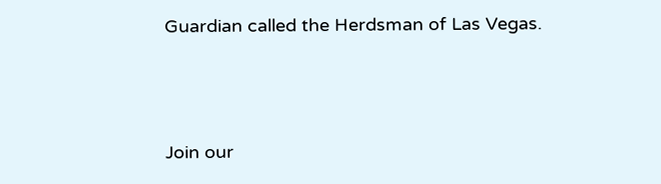Guardian called the Herdsman of Las Vegas.




Join our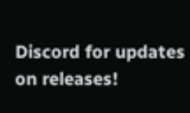Discord for updates on releases!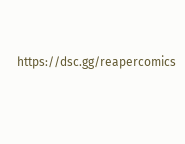https://dsc.gg/reapercomics